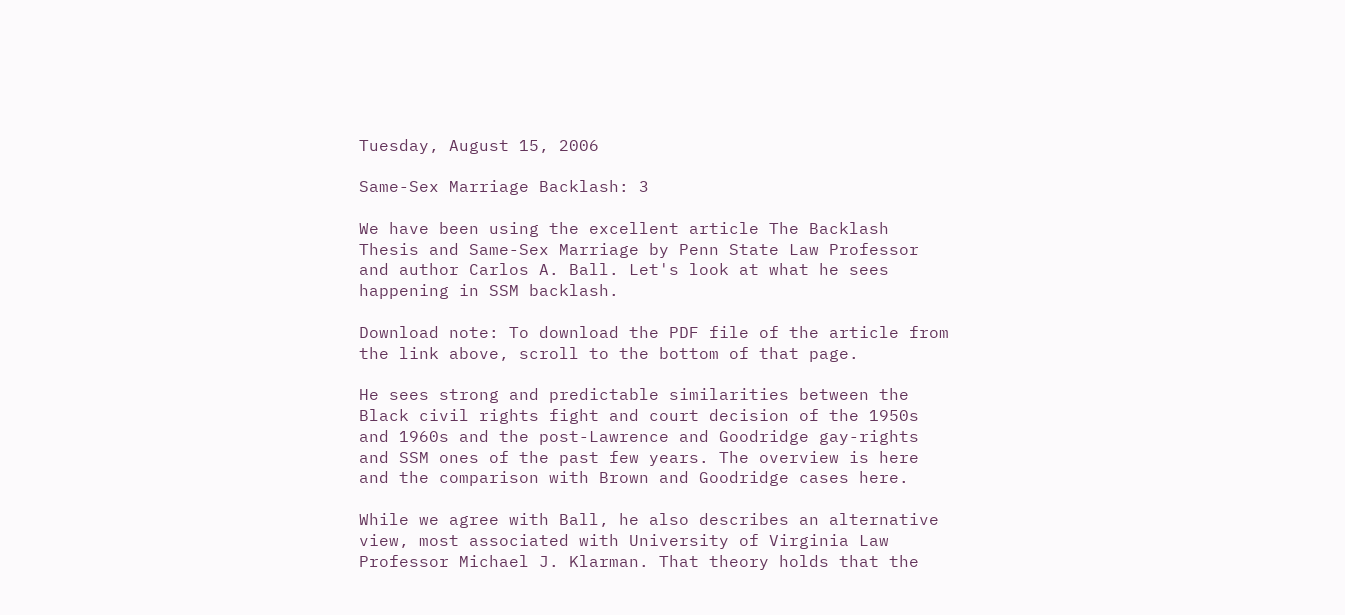Tuesday, August 15, 2006

Same-Sex Marriage Backlash: 3

We have been using the excellent article The Backlash Thesis and Same-Sex Marriage by Penn State Law Professor and author Carlos A. Ball. Let's look at what he sees happening in SSM backlash.

Download note: To download the PDF file of the article from the link above, scroll to the bottom of that page.

He sees strong and predictable similarities between the Black civil rights fight and court decision of the 1950s and 1960s and the post-Lawrence and Goodridge gay-rights and SSM ones of the past few years. The overview is here and the comparison with Brown and Goodridge cases here.

While we agree with Ball, he also describes an alternative view, most associated with University of Virginia Law Professor Michael J. Klarman. That theory holds that the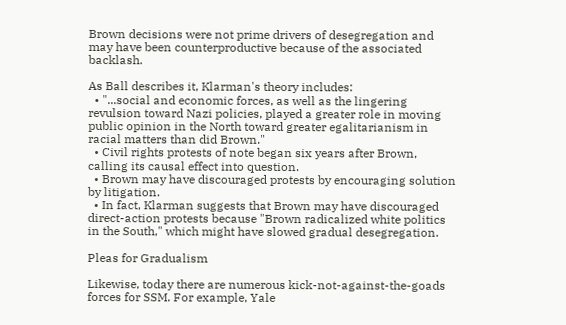Brown decisions were not prime drivers of desegregation and may have been counterproductive because of the associated backlash.

As Ball describes it, Klarman's theory includes:
  • "...social and economic forces, as well as the lingering revulsion toward Nazi policies, played a greater role in moving public opinion in the North toward greater egalitarianism in racial matters than did Brown."
  • Civil rights protests of note began six years after Brown, calling its causal effect into question.
  • Brown may have discouraged protests by encouraging solution by litigation.
  • In fact, Klarman suggests that Brown may have discouraged direct-action protests because "Brown radicalized white politics in the South," which might have slowed gradual desegregation.

Pleas for Gradualism

Likewise, today there are numerous kick-not-against-the-goads forces for SSM. For example, Yale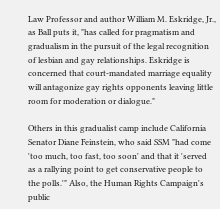Law Professor and author William M. Eskridge, Jr., as Ball puts it, "has called for pragmatism and gradualism in the pursuit of the legal recognition of lesbian and gay relationships. Eskridge is concerned that court-mandated marriage equality will antagonize gay rights opponents leaving little room for moderation or dialogue."

Others in this gradualist camp include California Senator Diane Feinstein, who said SSM "had come 'too much, too fast, too soon' and that it 'served as a rallying point to get conservative people to the polls.'" Also, the Human Rights Campaign's public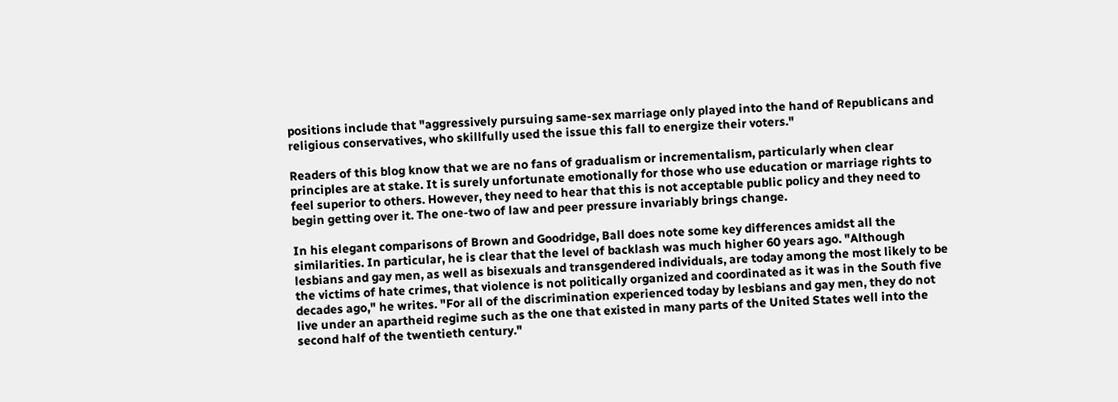positions include that "aggressively pursuing same-sex marriage only played into the hand of Republicans and religious conservatives, who skillfully used the issue this fall to energize their voters."

Readers of this blog know that we are no fans of gradualism or incrementalism, particularly when clear principles are at stake. It is surely unfortunate emotionally for those who use education or marriage rights to feel superior to others. However, they need to hear that this is not acceptable public policy and they need to begin getting over it. The one-two of law and peer pressure invariably brings change.

In his elegant comparisons of Brown and Goodridge, Ball does note some key differences amidst all the similarities. In particular, he is clear that the level of backlash was much higher 60 years ago. "Although lesbians and gay men, as well as bisexuals and transgendered individuals, are today among the most likely to be the victims of hate crimes, that violence is not politically organized and coordinated as it was in the South five decades ago," he writes. "For all of the discrimination experienced today by lesbians and gay men, they do not live under an apartheid regime such as the one that existed in many parts of the United States well into the second half of the twentieth century."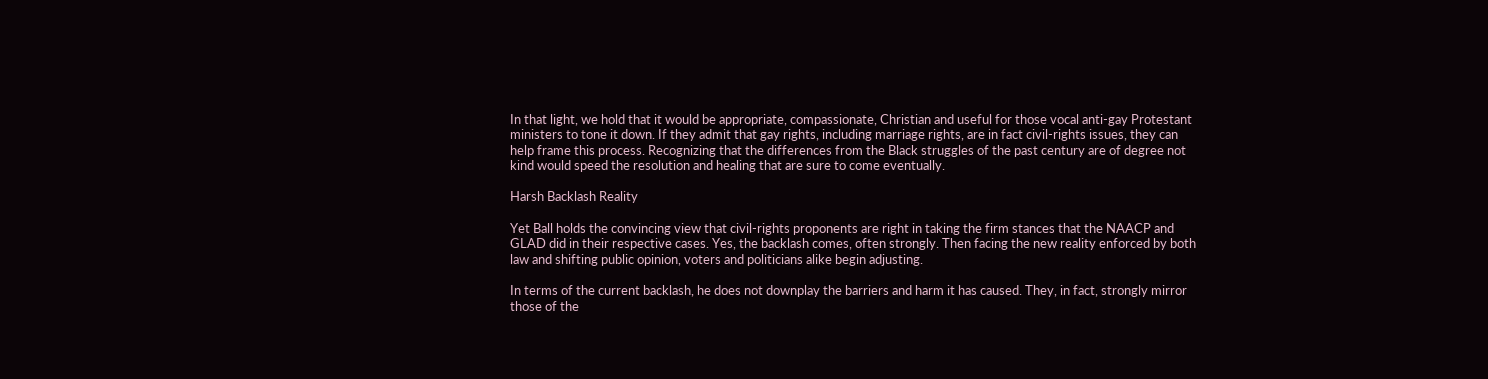In that light, we hold that it would be appropriate, compassionate, Christian and useful for those vocal anti-gay Protestant ministers to tone it down. If they admit that gay rights, including marriage rights, are in fact civil-rights issues, they can help frame this process. Recognizing that the differences from the Black struggles of the past century are of degree not kind would speed the resolution and healing that are sure to come eventually.

Harsh Backlash Reality

Yet Ball holds the convincing view that civil-rights proponents are right in taking the firm stances that the NAACP and GLAD did in their respective cases. Yes, the backlash comes, often strongly. Then facing the new reality enforced by both law and shifting public opinion, voters and politicians alike begin adjusting.

In terms of the current backlash, he does not downplay the barriers and harm it has caused. They, in fact, strongly mirror those of the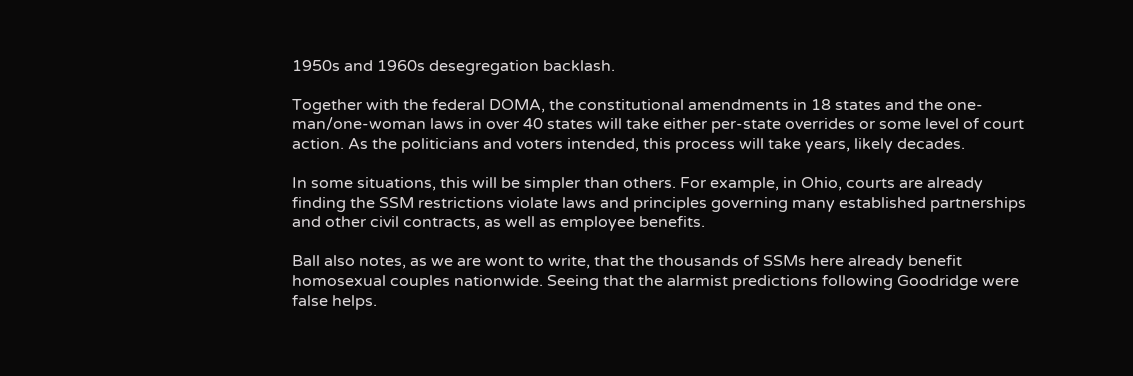1950s and 1960s desegregation backlash.

Together with the federal DOMA, the constitutional amendments in 18 states and the one-man/one-woman laws in over 40 states will take either per-state overrides or some level of court action. As the politicians and voters intended, this process will take years, likely decades.

In some situations, this will be simpler than others. For example, in Ohio, courts are already finding the SSM restrictions violate laws and principles governing many established partnerships and other civil contracts, as well as employee benefits.

Ball also notes, as we are wont to write, that the thousands of SSMs here already benefit homosexual couples nationwide. Seeing that the alarmist predictions following Goodridge were false helps.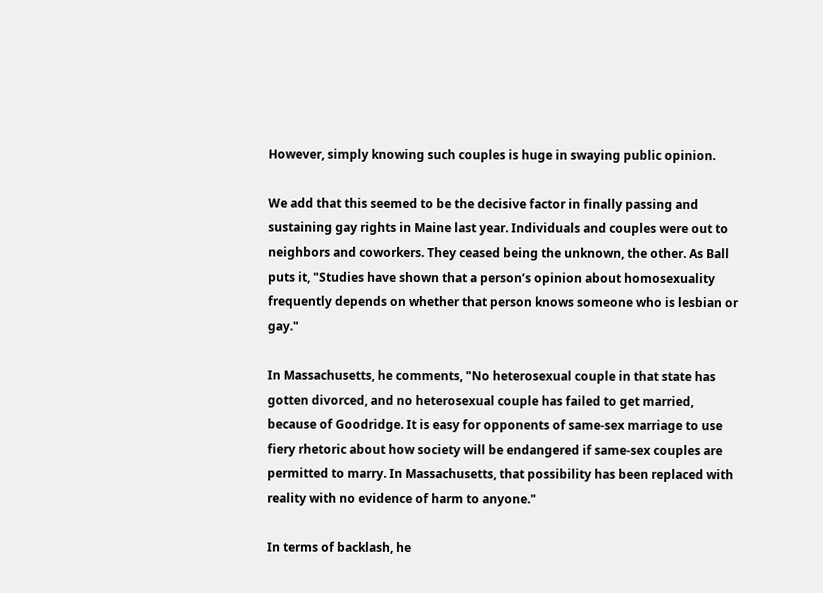However, simply knowing such couples is huge in swaying public opinion.

We add that this seemed to be the decisive factor in finally passing and sustaining gay rights in Maine last year. Individuals and couples were out to neighbors and coworkers. They ceased being the unknown, the other. As Ball puts it, "Studies have shown that a person’s opinion about homosexuality frequently depends on whether that person knows someone who is lesbian or gay."

In Massachusetts, he comments, "No heterosexual couple in that state has gotten divorced, and no heterosexual couple has failed to get married, because of Goodridge. It is easy for opponents of same-sex marriage to use fiery rhetoric about how society will be endangered if same-sex couples are permitted to marry. In Massachusetts, that possibility has been replaced with reality with no evidence of harm to anyone."

In terms of backlash, he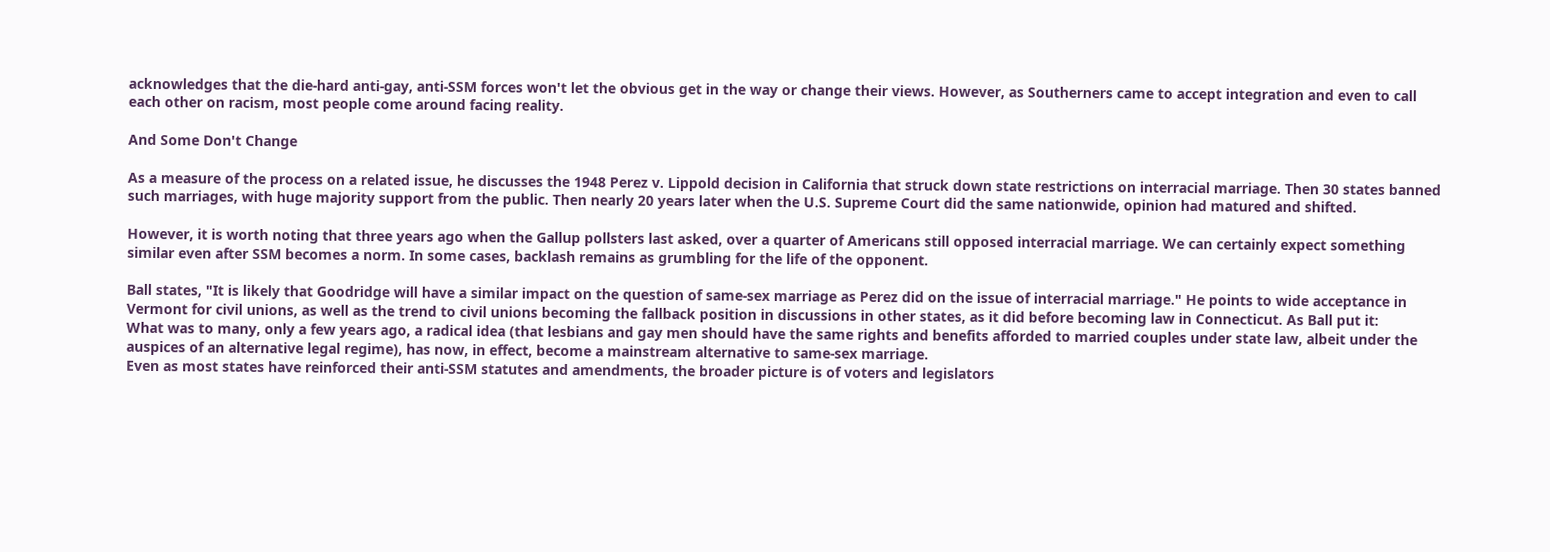acknowledges that the die-hard anti-gay, anti-SSM forces won't let the obvious get in the way or change their views. However, as Southerners came to accept integration and even to call each other on racism, most people come around facing reality.

And Some Don't Change

As a measure of the process on a related issue, he discusses the 1948 Perez v. Lippold decision in California that struck down state restrictions on interracial marriage. Then 30 states banned such marriages, with huge majority support from the public. Then nearly 20 years later when the U.S. Supreme Court did the same nationwide, opinion had matured and shifted.

However, it is worth noting that three years ago when the Gallup pollsters last asked, over a quarter of Americans still opposed interracial marriage. We can certainly expect something similar even after SSM becomes a norm. In some cases, backlash remains as grumbling for the life of the opponent.

Ball states, "It is likely that Goodridge will have a similar impact on the question of same-sex marriage as Perez did on the issue of interracial marriage." He points to wide acceptance in Vermont for civil unions, as well as the trend to civil unions becoming the fallback position in discussions in other states, as it did before becoming law in Connecticut. As Ball put it:
What was to many, only a few years ago, a radical idea (that lesbians and gay men should have the same rights and benefits afforded to married couples under state law, albeit under the auspices of an alternative legal regime), has now, in effect, become a mainstream alternative to same-sex marriage.
Even as most states have reinforced their anti-SSM statutes and amendments, the broader picture is of voters and legislators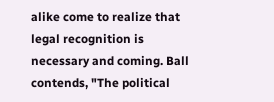alike come to realize that legal recognition is necessary and coming. Ball contends, "The political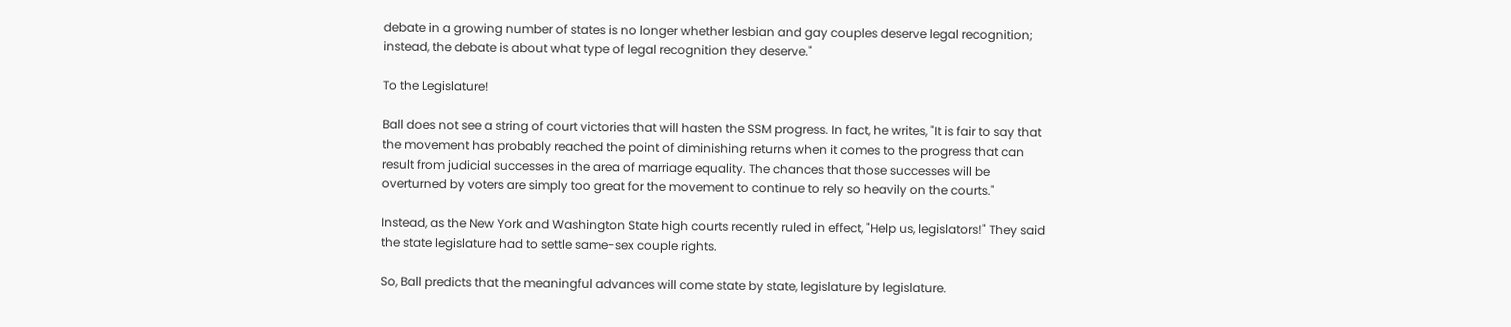debate in a growing number of states is no longer whether lesbian and gay couples deserve legal recognition; instead, the debate is about what type of legal recognition they deserve."

To the Legislature!

Ball does not see a string of court victories that will hasten the SSM progress. In fact, he writes, "It is fair to say that the movement has probably reached the point of diminishing returns when it comes to the progress that can result from judicial successes in the area of marriage equality. The chances that those successes will be overturned by voters are simply too great for the movement to continue to rely so heavily on the courts."

Instead, as the New York and Washington State high courts recently ruled in effect, "Help us, legislators!" They said the state legislature had to settle same-sex couple rights.

So, Ball predicts that the meaningful advances will come state by state, legislature by legislature.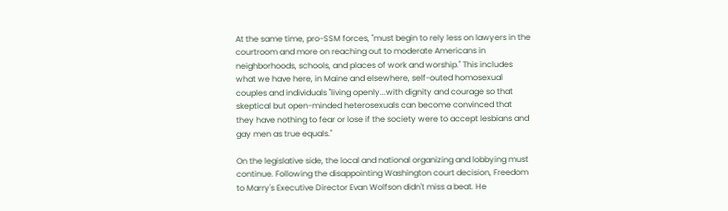At the same time, pro-SSM forces, "must begin to rely less on lawyers in the courtroom and more on reaching out to moderate Americans in neighborhoods, schools, and places of work and worship." This includes what we have here, in Maine and elsewhere, self-outed homosexual couples and individuals "living openly...with dignity and courage so that skeptical but open-minded heterosexuals can become convinced that they have nothing to fear or lose if the society were to accept lesbians and gay men as true equals."

On the legislative side, the local and national organizing and lobbying must continue. Following the disappointing Washington court decision, Freedom to Marry's Executive Director Evan Wolfson didn't miss a beat. He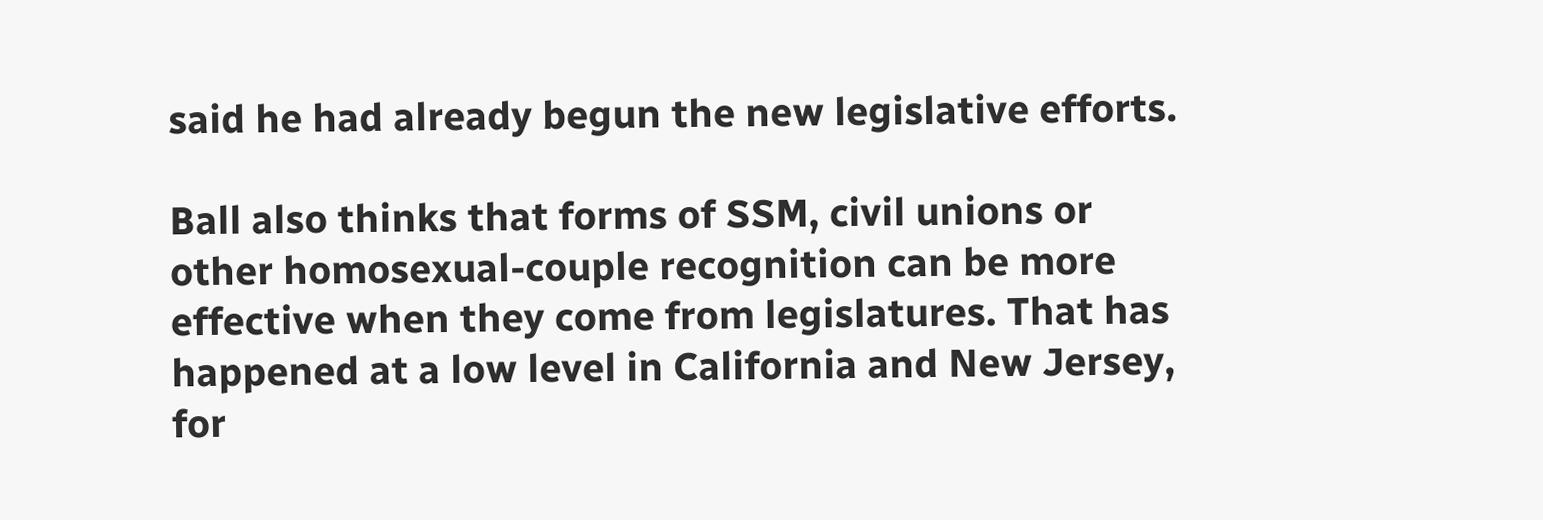said he had already begun the new legislative efforts.

Ball also thinks that forms of SSM, civil unions or other homosexual-couple recognition can be more effective when they come from legislatures. That has happened at a low level in California and New Jersey, for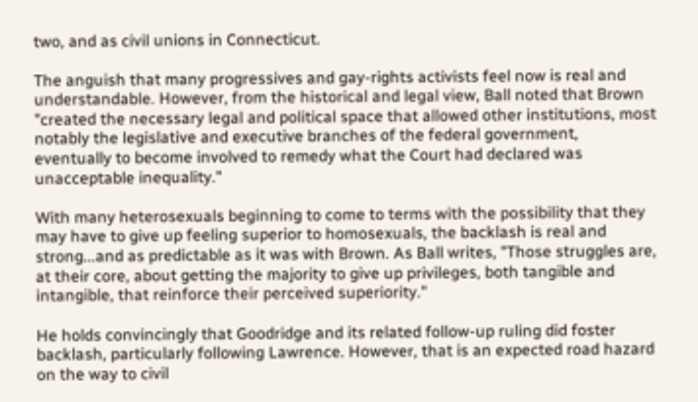two, and as civil unions in Connecticut.

The anguish that many progressives and gay-rights activists feel now is real and understandable. However, from the historical and legal view, Ball noted that Brown "created the necessary legal and political space that allowed other institutions, most notably the legislative and executive branches of the federal government, eventually to become involved to remedy what the Court had declared was unacceptable inequality."

With many heterosexuals beginning to come to terms with the possibility that they may have to give up feeling superior to homosexuals, the backlash is real and strong...and as predictable as it was with Brown. As Ball writes, "Those struggles are, at their core, about getting the majority to give up privileges, both tangible and intangible, that reinforce their perceived superiority."

He holds convincingly that Goodridge and its related follow-up ruling did foster backlash, particularly following Lawrence. However, that is an expected road hazard on the way to civil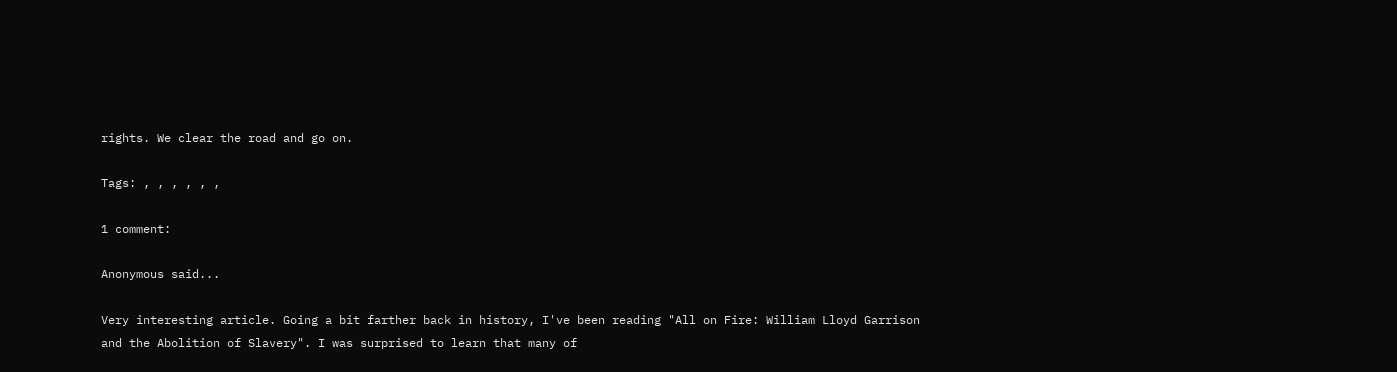rights. We clear the road and go on.

Tags: , , , , , ,

1 comment:

Anonymous said...

Very interesting article. Going a bit farther back in history, I've been reading "All on Fire: William Lloyd Garrison and the Abolition of Slavery". I was surprised to learn that many of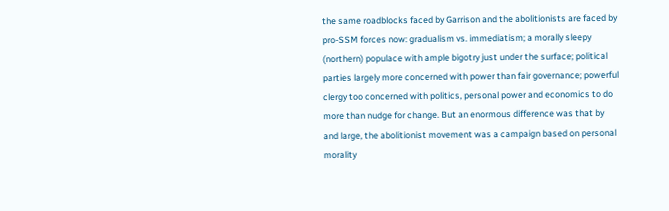the same roadblocks faced by Garrison and the abolitionists are faced by pro-SSM forces now: gradualism vs. immediatism; a morally sleepy (northern) populace with ample bigotry just under the surface; political parties largely more concerned with power than fair governance; powerful clergy too concerned with politics, personal power and economics to do more than nudge for change. But an enormous difference was that by and large, the abolitionist movement was a campaign based on personal morality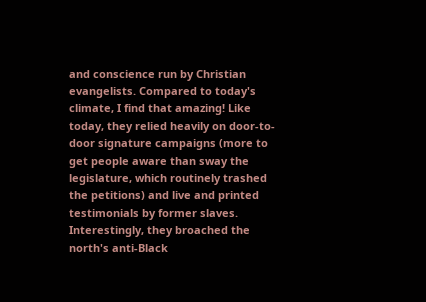and conscience run by Christian evangelists. Compared to today's climate, I find that amazing! Like today, they relied heavily on door-to-door signature campaigns (more to get people aware than sway the legislature, which routinely trashed the petitions) and live and printed testimonials by former slaves. Interestingly, they broached the north's anti-Black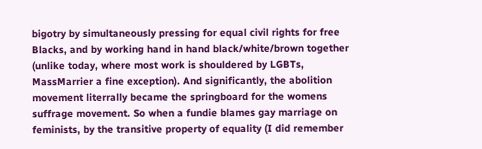bigotry by simultaneously pressing for equal civil rights for free Blacks, and by working hand in hand black/white/brown together (unlike today, where most work is shouldered by LGBTs, MassMarrier a fine exception). And significantly, the abolition movement literrally became the springboard for the womens suffrage movement. So when a fundie blames gay marriage on feminists, by the transitive property of equality (I did remember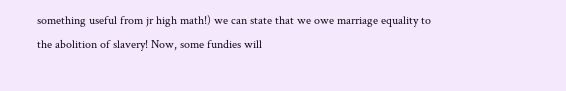something useful from jr high math!) we can state that we owe marriage equality to the abolition of slavery! Now, some fundies will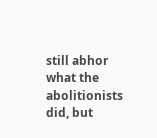still abhor what the abolitionists did, but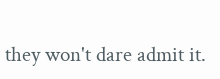they won't dare admit it.